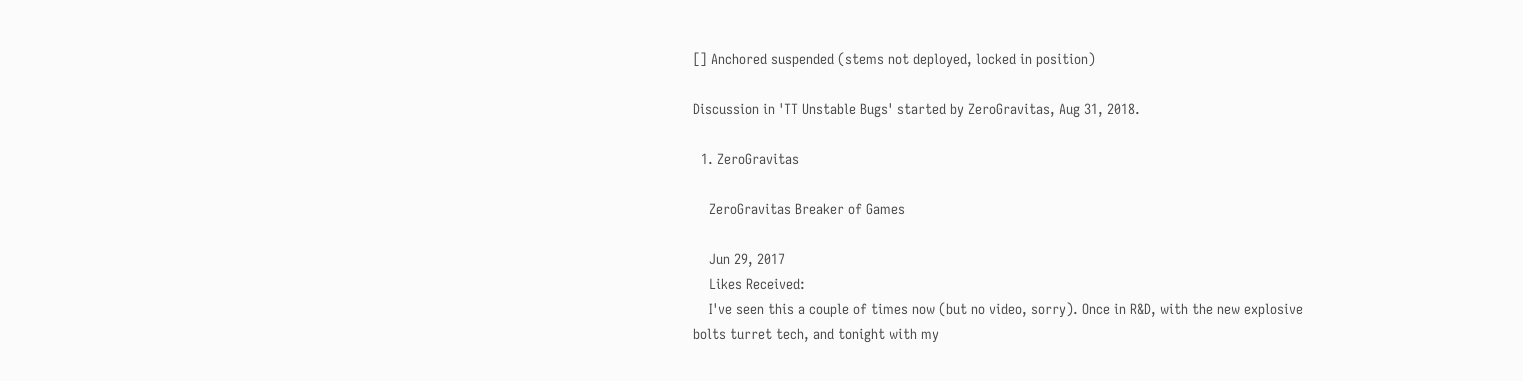[] Anchored suspended (stems not deployed, locked in position)

Discussion in 'TT Unstable Bugs' started by ZeroGravitas, Aug 31, 2018.

  1. ZeroGravitas

    ZeroGravitas Breaker of Games

    Jun 29, 2017
    Likes Received:
    I've seen this a couple of times now (but no video, sorry). Once in R&D, with the new explosive bolts turret tech, and tonight with my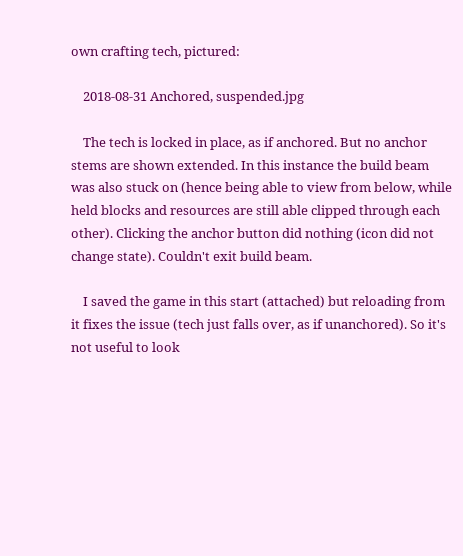own crafting tech, pictured:

    2018-08-31 Anchored, suspended.jpg

    The tech is locked in place, as if anchored. But no anchor stems are shown extended. In this instance the build beam was also stuck on (hence being able to view from below, while held blocks and resources are still able clipped through each other). Clicking the anchor button did nothing (icon did not change state). Couldn't exit build beam.

    I saved the game in this start (attached) but reloading from it fixes the issue (tech just falls over, as if unanchored). So it's not useful to look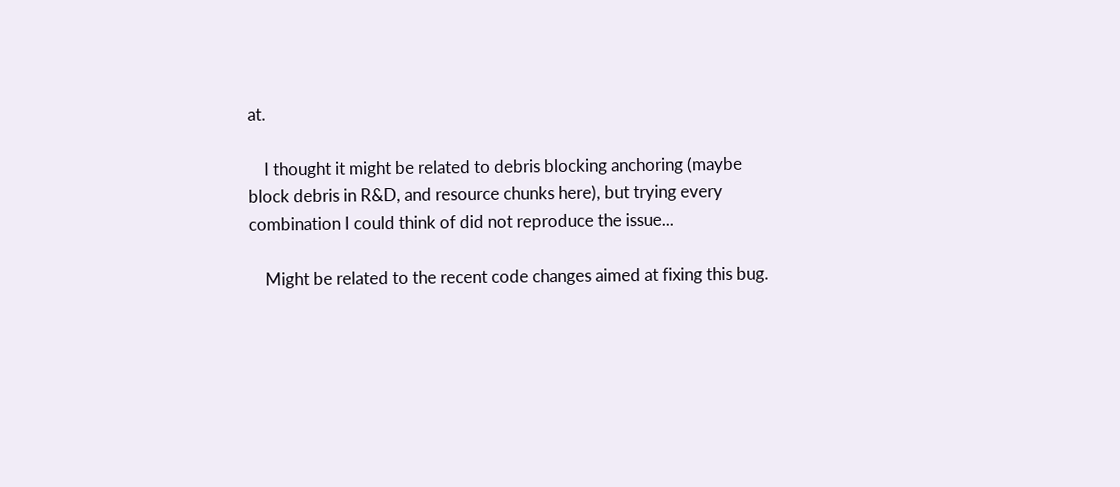at.

    I thought it might be related to debris blocking anchoring (maybe block debris in R&D, and resource chunks here), but trying every combination I could think of did not reproduce the issue...

    Might be related to the recent code changes aimed at fixing this bug.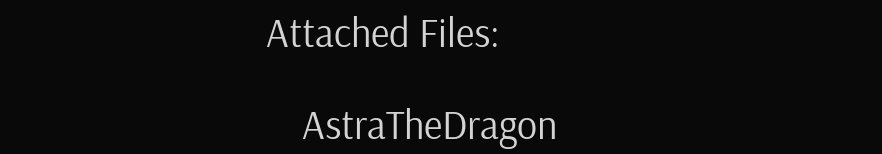Attached Files:

    AstraTheDragon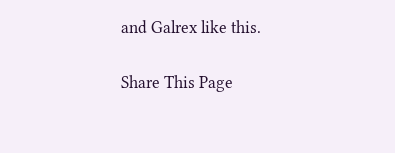and Galrex like this.

Share This Page